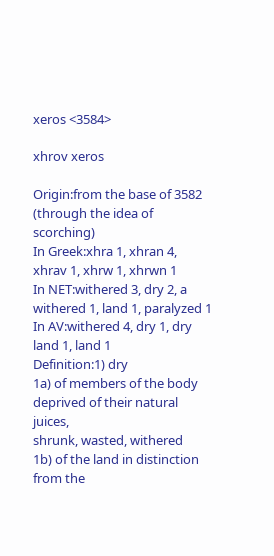xeros <3584>

xhrov xeros

Origin:from the base of 3582 (through the idea of scorching)
In Greek:xhra 1, xhran 4, xhrav 1, xhrw 1, xhrwn 1
In NET:withered 3, dry 2, a withered 1, land 1, paralyzed 1
In AV:withered 4, dry 1, dry land 1, land 1
Definition:1) dry
1a) of members of the body deprived of their natural juices,
shrunk, wasted, withered
1b) of the land in distinction from the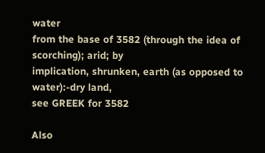water
from the base of 3582 (through the idea of scorching); arid; by
implication, shrunken, earth (as opposed to water):-dry land,
see GREEK for 3582

Also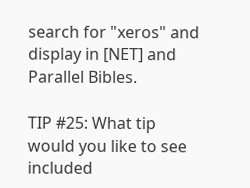search for "xeros" and display in [NET] and Parallel Bibles.

TIP #25: What tip would you like to see included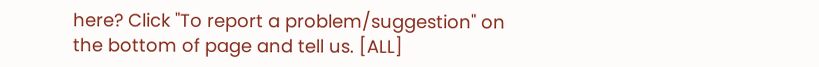here? Click "To report a problem/suggestion" on the bottom of page and tell us. [ALL]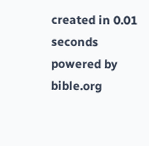created in 0.01 seconds
powered by bible.org